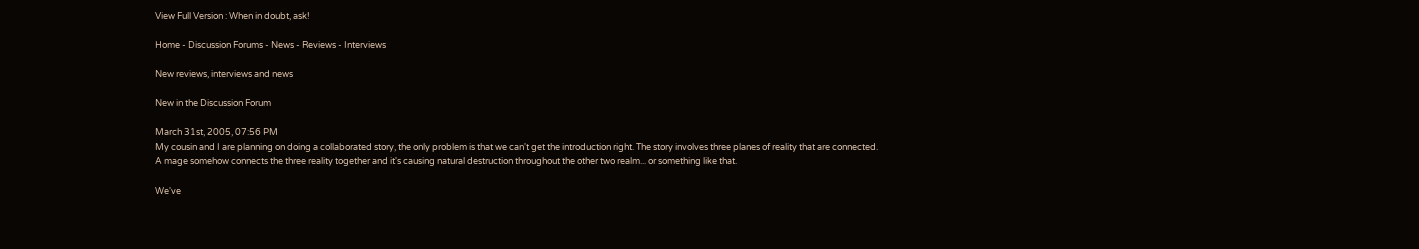View Full Version : When in doubt, ask!

Home - Discussion Forums - News - Reviews - Interviews

New reviews, interviews and news

New in the Discussion Forum

March 31st, 2005, 07:56 PM
My cousin and I are planning on doing a collaborated story, the only problem is that we can't get the introduction right. The story involves three planes of reality that are connected. A mage somehow connects the three reality together and it's causing natural destruction throughout the other two realm... or something like that.

We've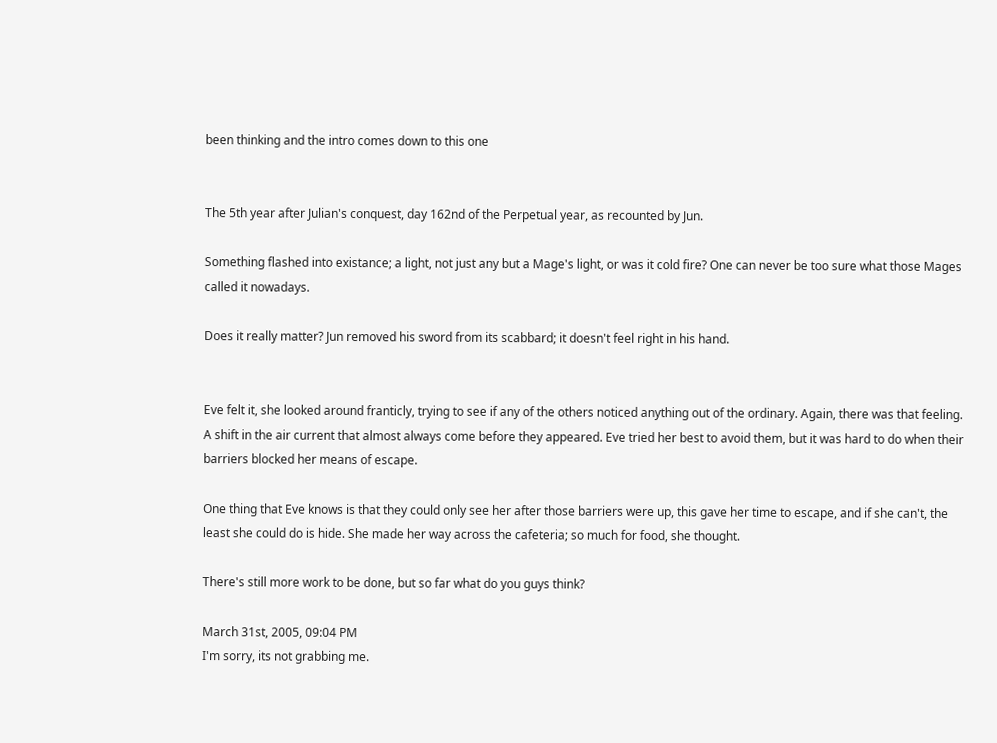been thinking and the intro comes down to this one


The 5th year after Julian's conquest, day 162nd of the Perpetual year, as recounted by Jun.

Something flashed into existance; a light, not just any but a Mage's light, or was it cold fire? One can never be too sure what those Mages called it nowadays.

Does it really matter? Jun removed his sword from its scabbard; it doesn't feel right in his hand.


Eve felt it, she looked around franticly, trying to see if any of the others noticed anything out of the ordinary. Again, there was that feeling. A shift in the air current that almost always come before they appeared. Eve tried her best to avoid them, but it was hard to do when their barriers blocked her means of escape.

One thing that Eve knows is that they could only see her after those barriers were up, this gave her time to escape, and if she can't, the least she could do is hide. She made her way across the cafeteria; so much for food, she thought.

There's still more work to be done, but so far what do you guys think?

March 31st, 2005, 09:04 PM
I'm sorry, its not grabbing me.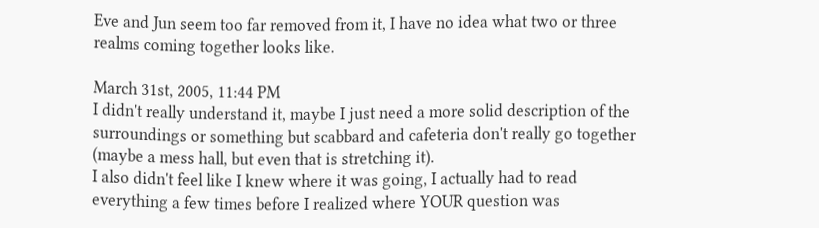Eve and Jun seem too far removed from it, I have no idea what two or three realms coming together looks like.

March 31st, 2005, 11:44 PM
I didn't really understand it, maybe I just need a more solid description of the surroundings or something but scabbard and cafeteria don't really go together (maybe a mess hall, but even that is stretching it).
I also didn't feel like I knew where it was going, I actually had to read everything a few times before I realized where YOUR question was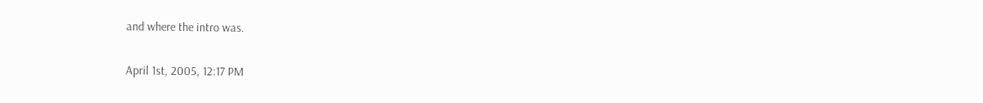and where the intro was.

April 1st, 2005, 12:17 PM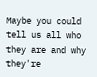Maybe you could tell us all who they are and why they're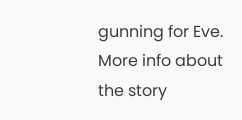gunning for Eve. More info about the story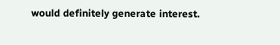would definitely generate interest.